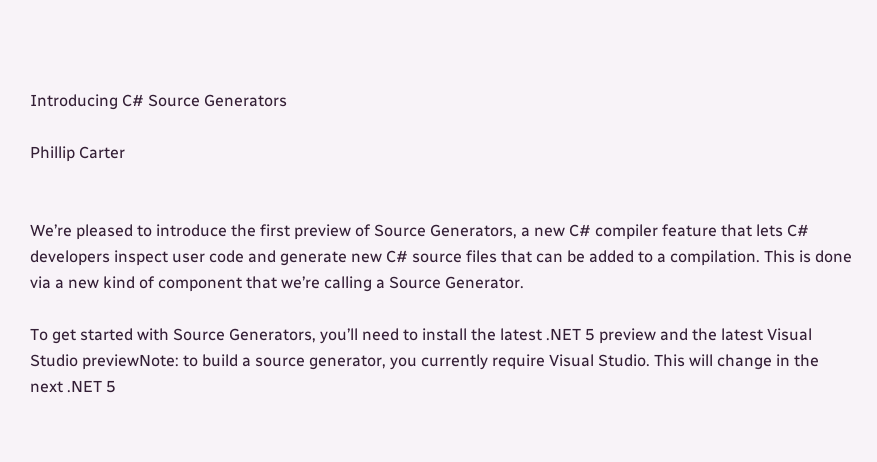Introducing C# Source Generators

Phillip Carter


We’re pleased to introduce the first preview of Source Generators, a new C# compiler feature that lets C# developers inspect user code and generate new C# source files that can be added to a compilation. This is done via a new kind of component that we’re calling a Source Generator.

To get started with Source Generators, you’ll need to install the latest .NET 5 preview and the latest Visual Studio previewNote: to build a source generator, you currently require Visual Studio. This will change in the next .NET 5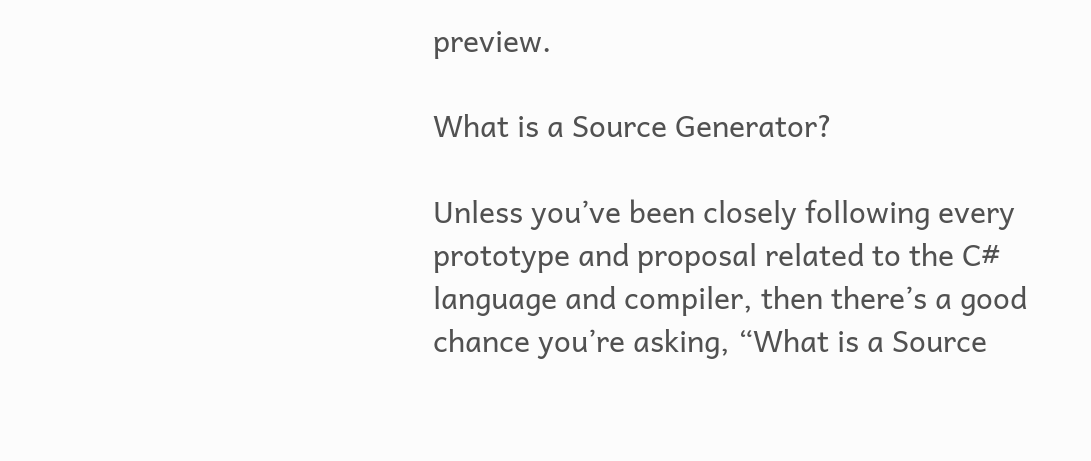preview.

What is a Source Generator?

Unless you’ve been closely following every prototype and proposal related to the C# language and compiler, then there’s a good chance you’re asking, “What is a Source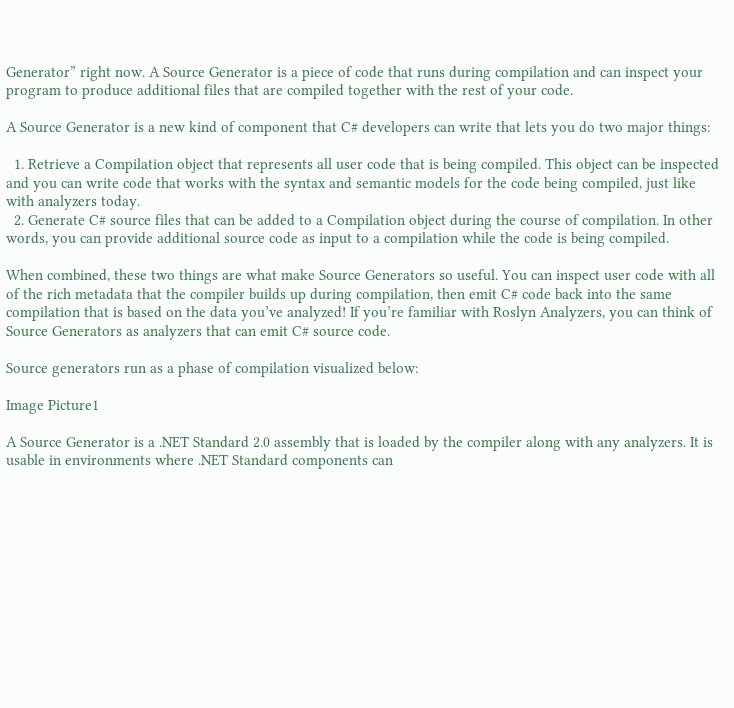Generator” right now. A Source Generator is a piece of code that runs during compilation and can inspect your program to produce additional files that are compiled together with the rest of your code.

A Source Generator is a new kind of component that C# developers can write that lets you do two major things:

  1. Retrieve a Compilation object that represents all user code that is being compiled. This object can be inspected and you can write code that works with the syntax and semantic models for the code being compiled, just like with analyzers today.
  2. Generate C# source files that can be added to a Compilation object during the course of compilation. In other words, you can provide additional source code as input to a compilation while the code is being compiled.

When combined, these two things are what make Source Generators so useful. You can inspect user code with all of the rich metadata that the compiler builds up during compilation, then emit C# code back into the same compilation that is based on the data you’ve analyzed! If you’re familiar with Roslyn Analyzers, you can think of Source Generators as analyzers that can emit C# source code.

Source generators run as a phase of compilation visualized below:

Image Picture1

A Source Generator is a .NET Standard 2.0 assembly that is loaded by the compiler along with any analyzers. It is usable in environments where .NET Standard components can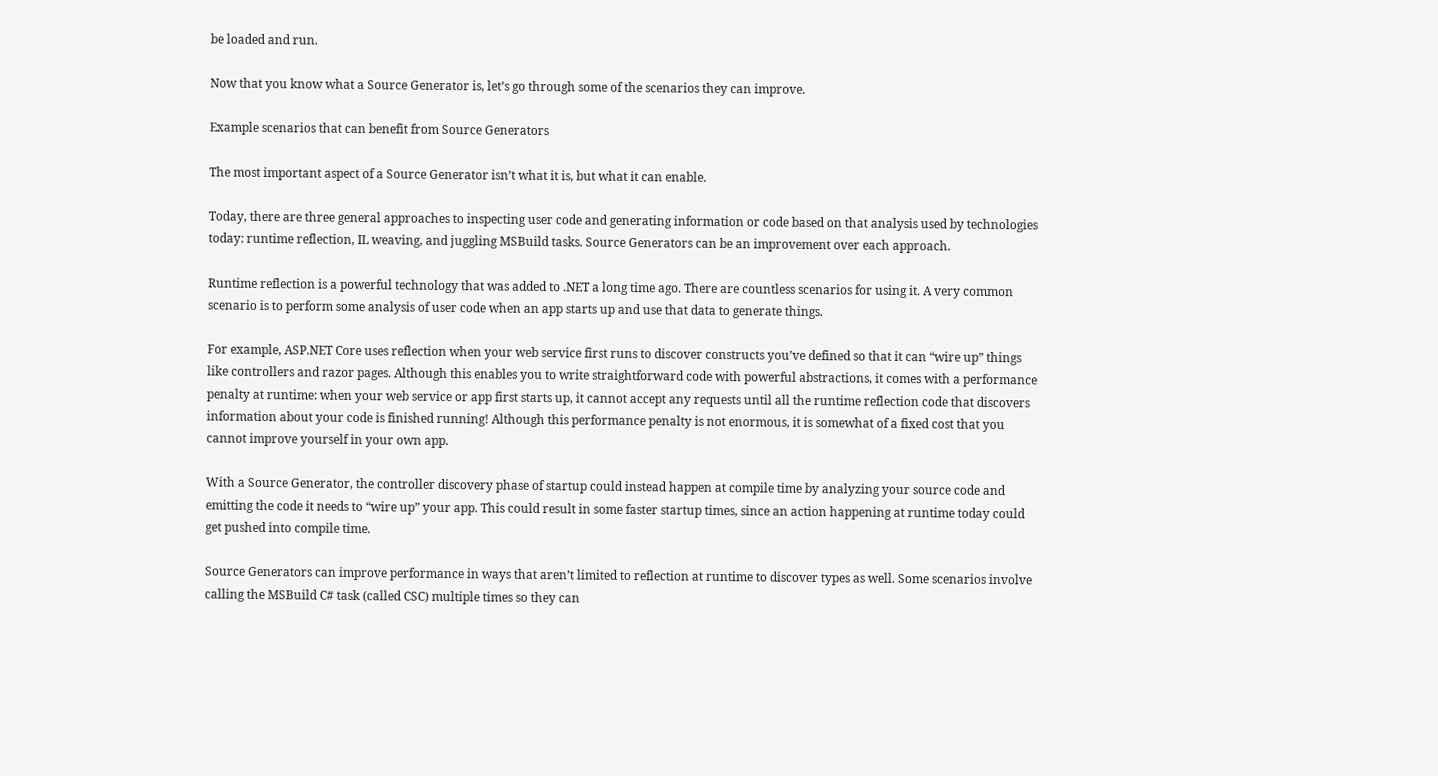be loaded and run.

Now that you know what a Source Generator is, let’s go through some of the scenarios they can improve.

Example scenarios that can benefit from Source Generators

The most important aspect of a Source Generator isn’t what it is, but what it can enable.

Today, there are three general approaches to inspecting user code and generating information or code based on that analysis used by technologies today: runtime reflection, IL weaving, and juggling MSBuild tasks. Source Generators can be an improvement over each approach.

Runtime reflection is a powerful technology that was added to .NET a long time ago. There are countless scenarios for using it. A very common scenario is to perform some analysis of user code when an app starts up and use that data to generate things.

For example, ASP.NET Core uses reflection when your web service first runs to discover constructs you’ve defined so that it can “wire up” things like controllers and razor pages. Although this enables you to write straightforward code with powerful abstractions, it comes with a performance penalty at runtime: when your web service or app first starts up, it cannot accept any requests until all the runtime reflection code that discovers information about your code is finished running! Although this performance penalty is not enormous, it is somewhat of a fixed cost that you cannot improve yourself in your own app.

With a Source Generator, the controller discovery phase of startup could instead happen at compile time by analyzing your source code and emitting the code it needs to “wire up” your app. This could result in some faster startup times, since an action happening at runtime today could get pushed into compile time.

Source Generators can improve performance in ways that aren’t limited to reflection at runtime to discover types as well. Some scenarios involve calling the MSBuild C# task (called CSC) multiple times so they can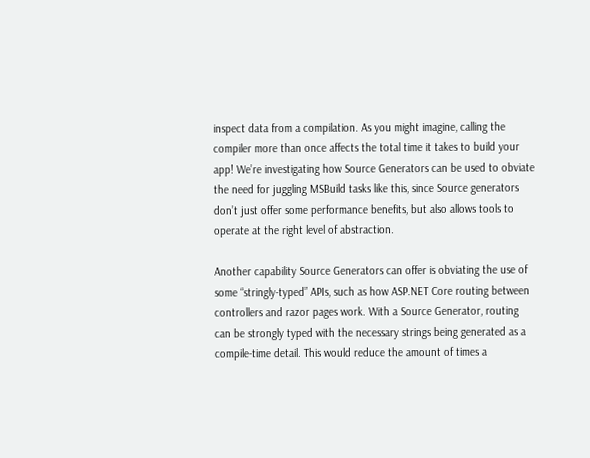inspect data from a compilation. As you might imagine, calling the compiler more than once affects the total time it takes to build your app! We’re investigating how Source Generators can be used to obviate the need for juggling MSBuild tasks like this, since Source generators don’t just offer some performance benefits, but also allows tools to operate at the right level of abstraction.

Another capability Source Generators can offer is obviating the use of some “stringly-typed” APIs, such as how ASP.NET Core routing between controllers and razor pages work. With a Source Generator, routing can be strongly typed with the necessary strings being generated as a compile-time detail. This would reduce the amount of times a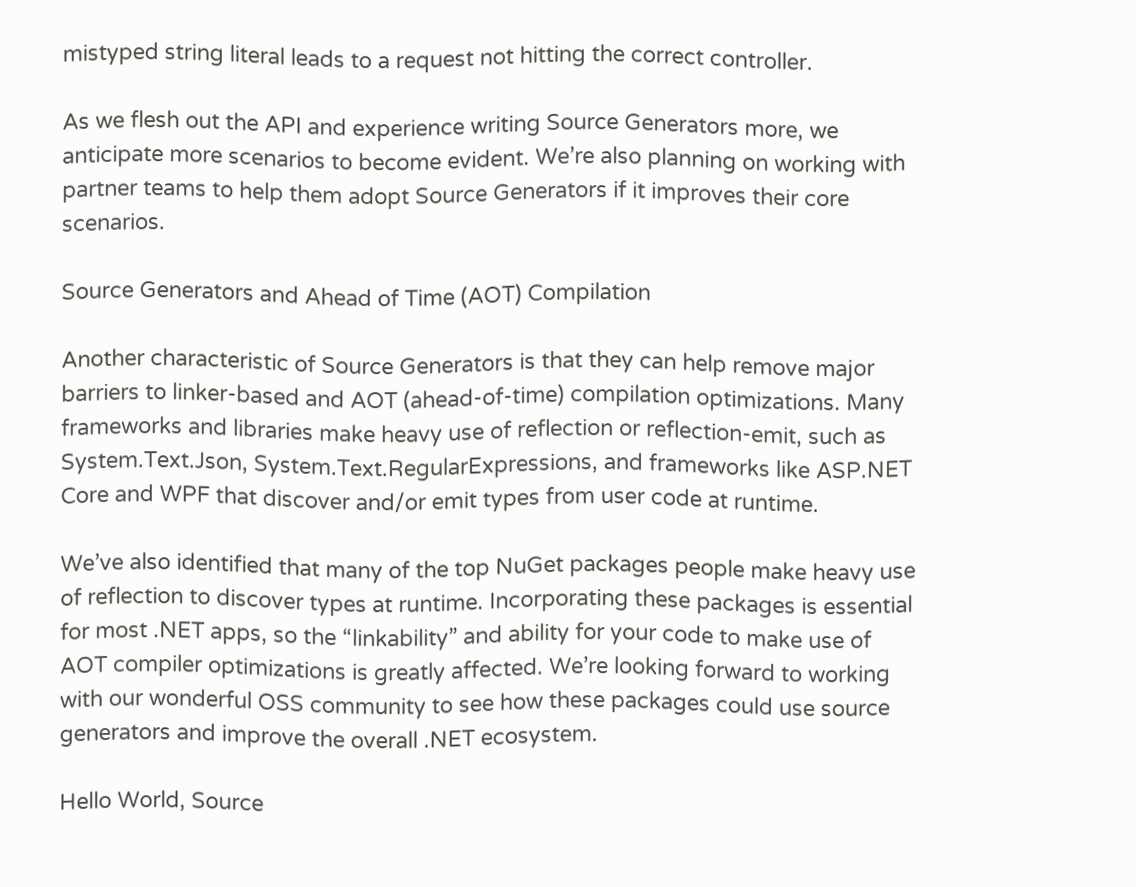mistyped string literal leads to a request not hitting the correct controller.

As we flesh out the API and experience writing Source Generators more, we anticipate more scenarios to become evident. We’re also planning on working with partner teams to help them adopt Source Generators if it improves their core scenarios.

Source Generators and Ahead of Time (AOT) Compilation

Another characteristic of Source Generators is that they can help remove major barriers to linker-based and AOT (ahead-of-time) compilation optimizations. Many frameworks and libraries make heavy use of reflection or reflection-emit, such as System.Text.Json, System.Text.RegularExpressions, and frameworks like ASP.NET Core and WPF that discover and/or emit types from user code at runtime.

We’ve also identified that many of the top NuGet packages people make heavy use of reflection to discover types at runtime. Incorporating these packages is essential for most .NET apps, so the “linkability” and ability for your code to make use of AOT compiler optimizations is greatly affected. We’re looking forward to working with our wonderful OSS community to see how these packages could use source generators and improve the overall .NET ecosystem.

Hello World, Source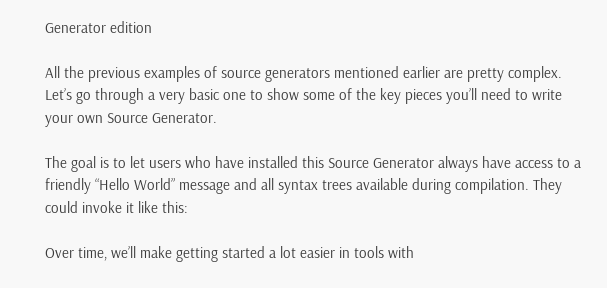Generator edition

All the previous examples of source generators mentioned earlier are pretty complex. Let’s go through a very basic one to show some of the key pieces you’ll need to write your own Source Generator.

The goal is to let users who have installed this Source Generator always have access to a friendly “Hello World” message and all syntax trees available during compilation. They could invoke it like this:

Over time, we’ll make getting started a lot easier in tools with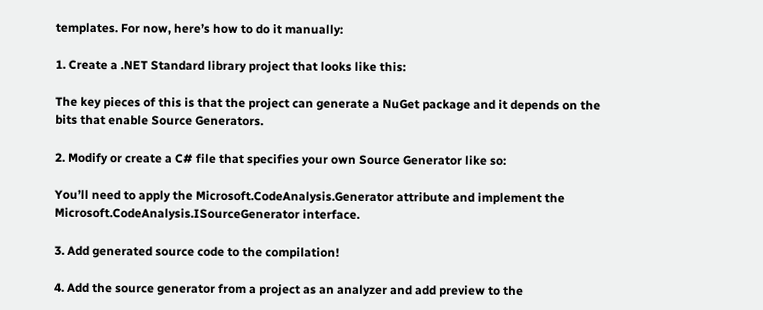templates. For now, here’s how to do it manually:

1. Create a .NET Standard library project that looks like this:

The key pieces of this is that the project can generate a NuGet package and it depends on the bits that enable Source Generators.

2. Modify or create a C# file that specifies your own Source Generator like so:

You’ll need to apply the Microsoft.CodeAnalysis.Generator attribute and implement the Microsoft.CodeAnalysis.ISourceGenerator interface.

3. Add generated source code to the compilation!

4. Add the source generator from a project as an analyzer and add preview to the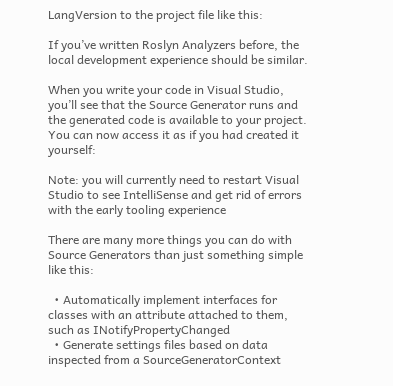LangVersion to the project file like this:

If you’ve written Roslyn Analyzers before, the local development experience should be similar.

When you write your code in Visual Studio, you’ll see that the Source Generator runs and the generated code is available to your project. You can now access it as if you had created it yourself:

Note: you will currently need to restart Visual Studio to see IntelliSense and get rid of errors with the early tooling experience

There are many more things you can do with Source Generators than just something simple like this:

  • Automatically implement interfaces for classes with an attribute attached to them, such as INotifyPropertyChanged
  • Generate settings files based on data inspected from a SourceGeneratorContext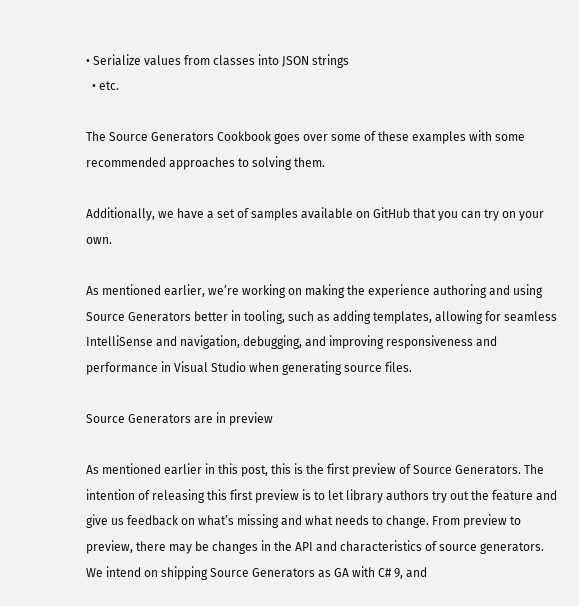• Serialize values from classes into JSON strings
  • etc.

The Source Generators Cookbook goes over some of these examples with some recommended approaches to solving them.

Additionally, we have a set of samples available on GitHub that you can try on your own.

As mentioned earlier, we’re working on making the experience authoring and using Source Generators better in tooling, such as adding templates, allowing for seamless IntelliSense and navigation, debugging, and improving responsiveness and performance in Visual Studio when generating source files.

Source Generators are in preview

As mentioned earlier in this post, this is the first preview of Source Generators. The intention of releasing this first preview is to let library authors try out the feature and give us feedback on what’s missing and what needs to change. From preview to preview, there may be changes in the API and characteristics of source generators. We intend on shipping Source Generators as GA with C# 9, and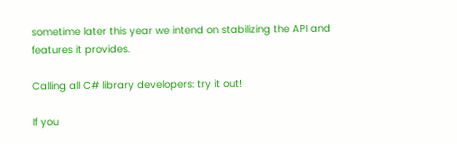sometime later this year we intend on stabilizing the API and features it provides.

Calling all C# library developers: try it out!

If you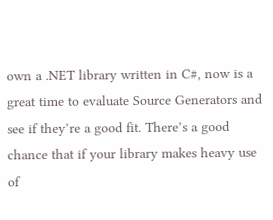own a .NET library written in C#, now is a great time to evaluate Source Generators and see if they’re a good fit. There’s a good chance that if your library makes heavy use of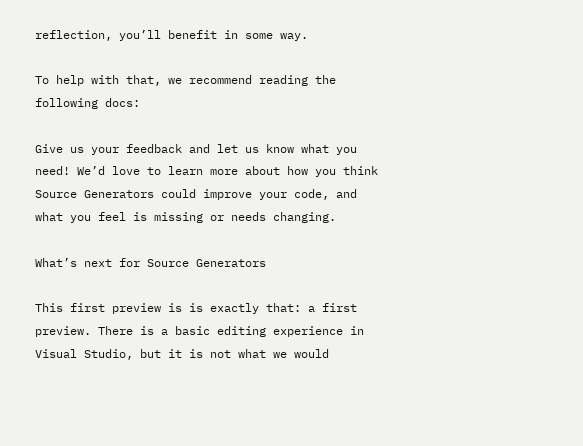reflection, you’ll benefit in some way.

To help with that, we recommend reading the following docs:

Give us your feedback and let us know what you need! We’d love to learn more about how you think Source Generators could improve your code, and what you feel is missing or needs changing.

What’s next for Source Generators

This first preview is is exactly that: a first preview. There is a basic editing experience in Visual Studio, but it is not what we would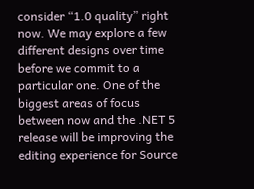consider “1.0 quality” right now. We may explore a few different designs over time before we commit to a particular one. One of the biggest areas of focus between now and the .NET 5 release will be improving the editing experience for Source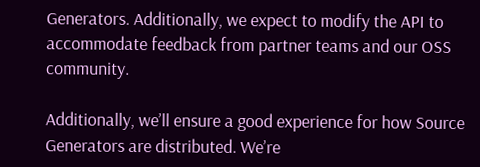Generators. Additionally, we expect to modify the API to accommodate feedback from partner teams and our OSS community.

Additionally, we’ll ensure a good experience for how Source Generators are distributed. We’re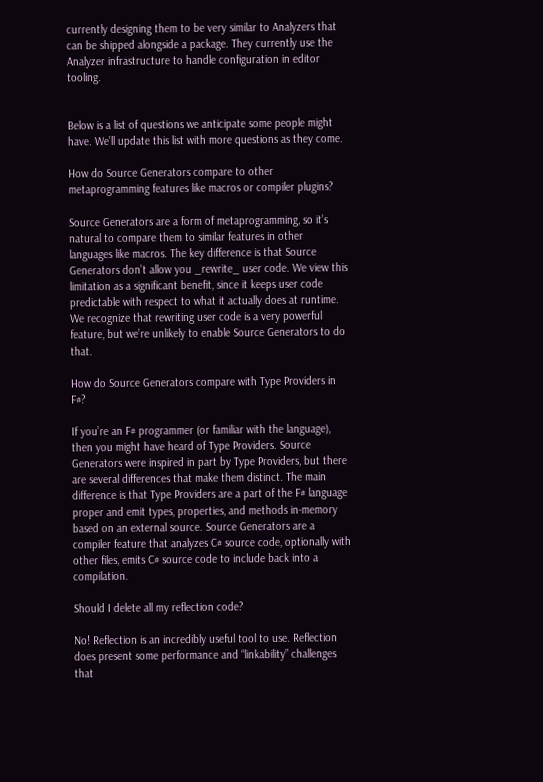currently designing them to be very similar to Analyzers that can be shipped alongside a package. They currently use the Analyzer infrastructure to handle configuration in editor tooling.


Below is a list of questions we anticipate some people might have. We’ll update this list with more questions as they come.

How do Source Generators compare to other metaprogramming features like macros or compiler plugins?

Source Generators are a form of metaprogramming, so it’s natural to compare them to similar features in other languages like macros. The key difference is that Source Generators don’t allow you _rewrite_ user code. We view this limitation as a significant benefit, since it keeps user code predictable with respect to what it actually does at runtime. We recognize that rewriting user code is a very powerful feature, but we’re unlikely to enable Source Generators to do that.

How do Source Generators compare with Type Providers in F#?

If you’re an F# programmer (or familiar with the language), then you might have heard of Type Providers. Source Generators were inspired in part by Type Providers, but there are several differences that make them distinct. The main difference is that Type Providers are a part of the F# language proper and emit types, properties, and methods in-memory based on an external source. Source Generators are a compiler feature that analyzes C# source code, optionally with other files, emits C# source code to include back into a compilation.

Should I delete all my reflection code?

No! Reflection is an incredibly useful tool to use. Reflection does present some performance and “linkability” challenges that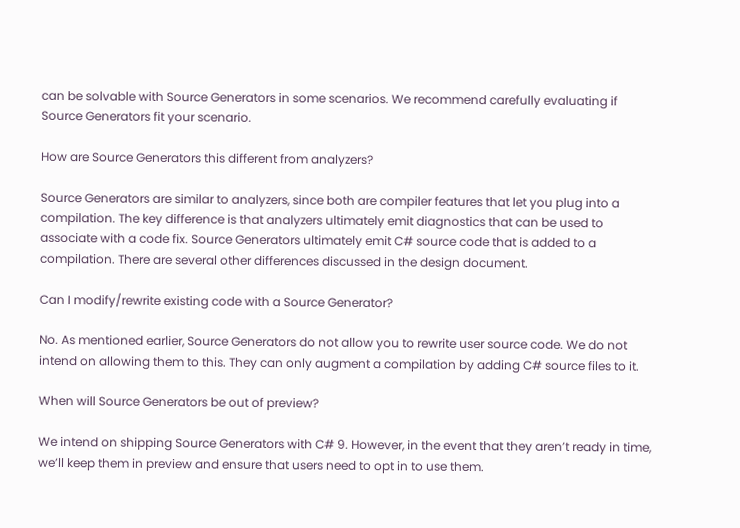can be solvable with Source Generators in some scenarios. We recommend carefully evaluating if Source Generators fit your scenario.

How are Source Generators this different from analyzers?

Source Generators are similar to analyzers, since both are compiler features that let you plug into a compilation. The key difference is that analyzers ultimately emit diagnostics that can be used to associate with a code fix. Source Generators ultimately emit C# source code that is added to a compilation. There are several other differences discussed in the design document.

Can I modify/rewrite existing code with a Source Generator?

No. As mentioned earlier, Source Generators do not allow you to rewrite user source code. We do not intend on allowing them to this. They can only augment a compilation by adding C# source files to it.

When will Source Generators be out of preview?

We intend on shipping Source Generators with C# 9. However, in the event that they aren’t ready in time, we’ll keep them in preview and ensure that users need to opt in to use them.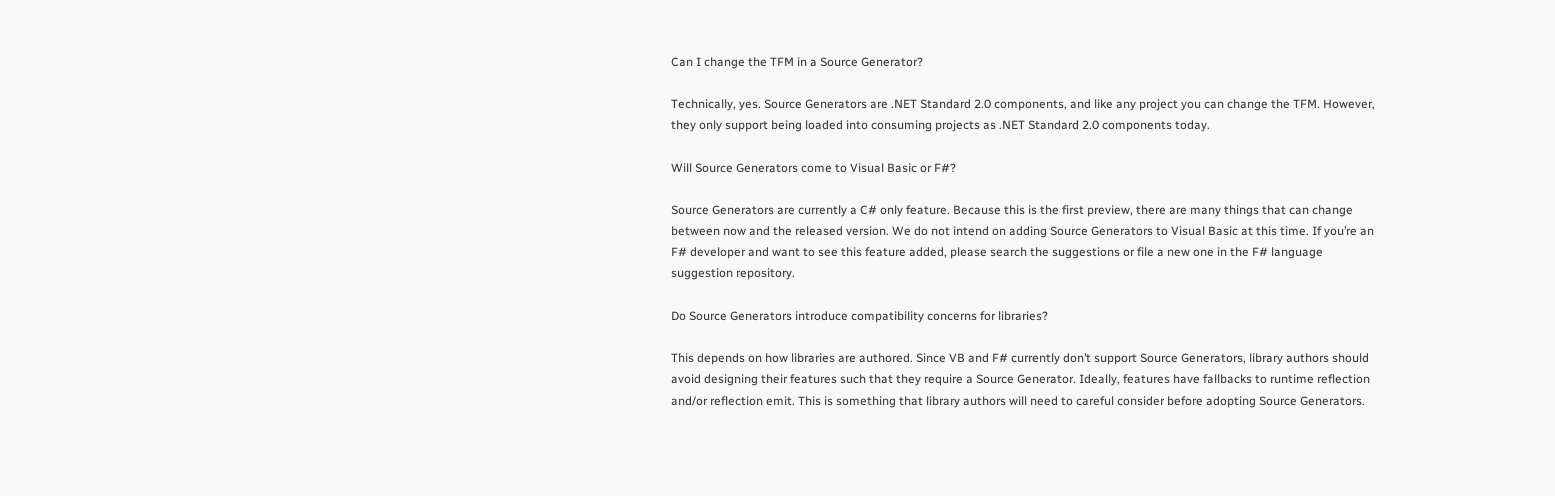Can I change the TFM in a Source Generator?

Technically, yes. Source Generators are .NET Standard 2.0 components, and like any project you can change the TFM. However, they only support being loaded into consuming projects as .NET Standard 2.0 components today.

Will Source Generators come to Visual Basic or F#?

Source Generators are currently a C# only feature. Because this is the first preview, there are many things that can change between now and the released version. We do not intend on adding Source Generators to Visual Basic at this time. If you’re an F# developer and want to see this feature added, please search the suggestions or file a new one in the F# language suggestion repository.

Do Source Generators introduce compatibility concerns for libraries?

This depends on how libraries are authored. Since VB and F# currently don’t support Source Generators, library authors should avoid designing their features such that they require a Source Generator. Ideally, features have fallbacks to runtime reflection and/or reflection emit. This is something that library authors will need to careful consider before adopting Source Generators.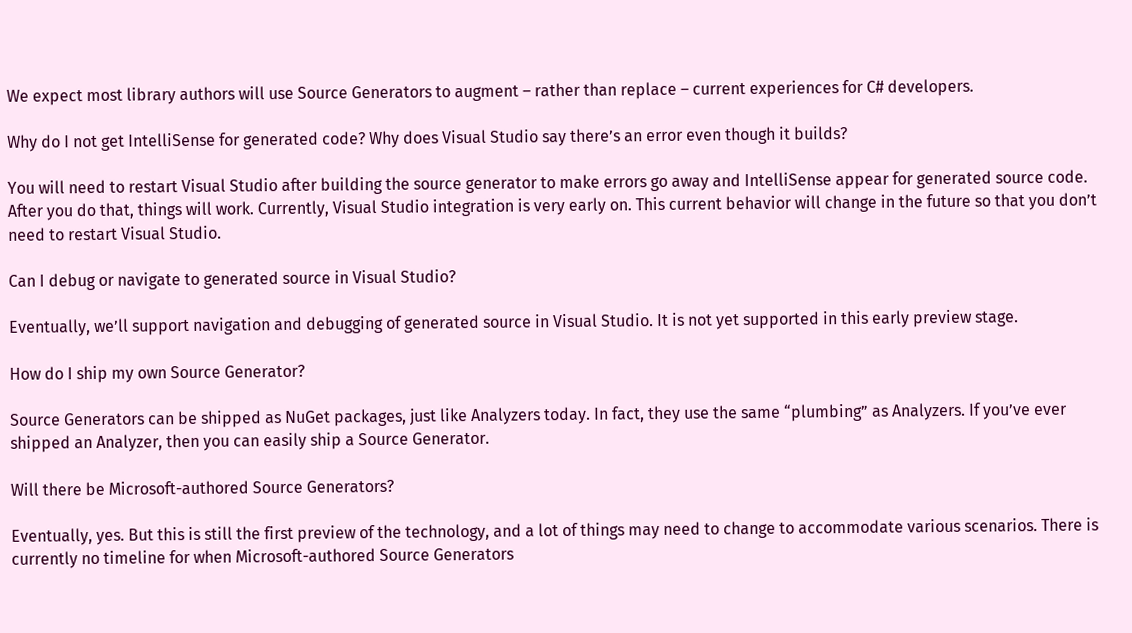We expect most library authors will use Source Generators to augment – rather than replace – current experiences for C# developers.

Why do I not get IntelliSense for generated code? Why does Visual Studio say there’s an error even though it builds?

You will need to restart Visual Studio after building the source generator to make errors go away and IntelliSense appear for generated source code. After you do that, things will work. Currently, Visual Studio integration is very early on. This current behavior will change in the future so that you don’t need to restart Visual Studio.

Can I debug or navigate to generated source in Visual Studio?

Eventually, we’ll support navigation and debugging of generated source in Visual Studio. It is not yet supported in this early preview stage.

How do I ship my own Source Generator?

Source Generators can be shipped as NuGet packages, just like Analyzers today. In fact, they use the same “plumbing” as Analyzers. If you’ve ever shipped an Analyzer, then you can easily ship a Source Generator.

Will there be Microsoft-authored Source Generators?

Eventually, yes. But this is still the first preview of the technology, and a lot of things may need to change to accommodate various scenarios. There is currently no timeline for when Microsoft-authored Source Generators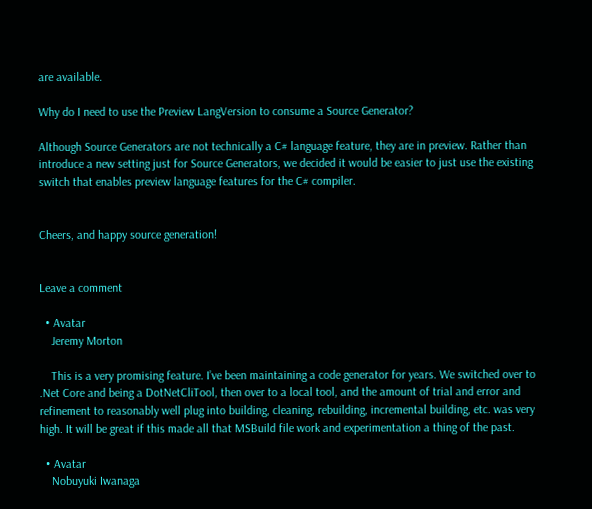are available.

Why do I need to use the Preview LangVersion to consume a Source Generator?

Although Source Generators are not technically a C# language feature, they are in preview. Rather than introduce a new setting just for Source Generators, we decided it would be easier to just use the existing switch that enables preview language features for the C# compiler.


Cheers, and happy source generation!


Leave a comment

  • Avatar
    Jeremy Morton

    This is a very promising feature. I’ve been maintaining a code generator for years. We switched over to .Net Core and being a DotNetCliTool, then over to a local tool, and the amount of trial and error and refinement to reasonably well plug into building, cleaning, rebuilding, incremental building, etc. was very high. It will be great if this made all that MSBuild file work and experimentation a thing of the past.

  • Avatar
    Nobuyuki Iwanaga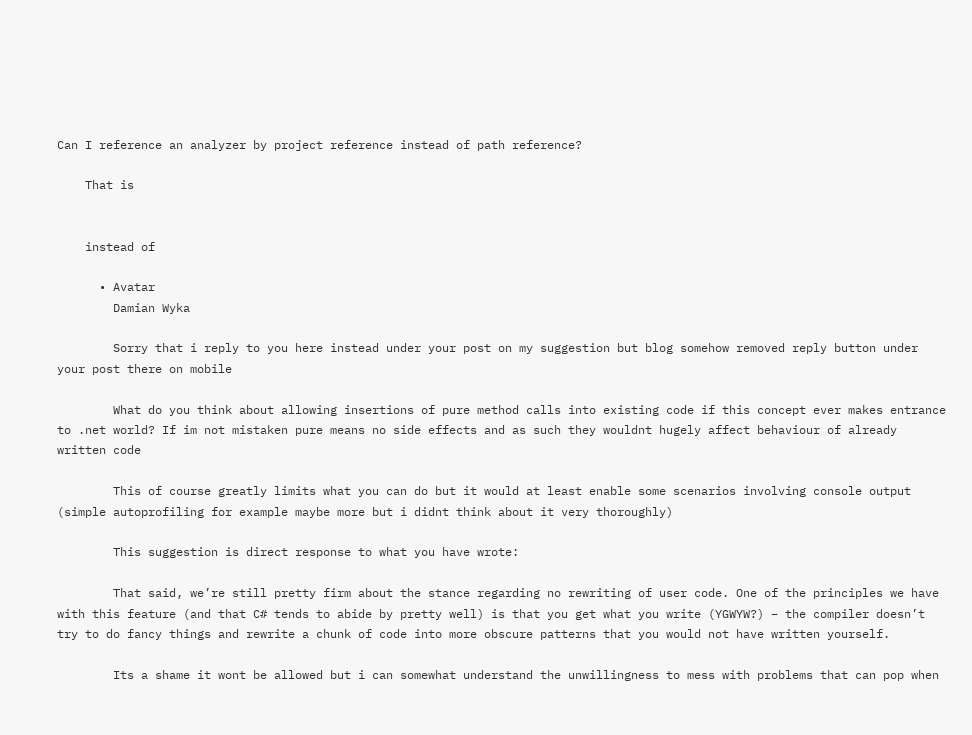Can I reference an analyzer by project reference instead of path reference?

    That is


    instead of

      • Avatar
        Damian Wyka

        Sorry that i reply to you here instead under your post on my suggestion but blog somehow removed reply button under your post there on mobile

        What do you think about allowing insertions of pure method calls into existing code if this concept ever makes entrance to .net world? If im not mistaken pure means no side effects and as such they wouldnt hugely affect behaviour of already written code

        This of course greatly limits what you can do but it would at least enable some scenarios involving console output (simple autoprofiling for example maybe more but i didnt think about it very thoroughly)

        This suggestion is direct response to what you have wrote:

        That said, we’re still pretty firm about the stance regarding no rewriting of user code. One of the principles we have with this feature (and that C# tends to abide by pretty well) is that you get what you write (YGWYW?) – the compiler doesn’t try to do fancy things and rewrite a chunk of code into more obscure patterns that you would not have written yourself.

        Its a shame it wont be allowed but i can somewhat understand the unwillingness to mess with problems that can pop when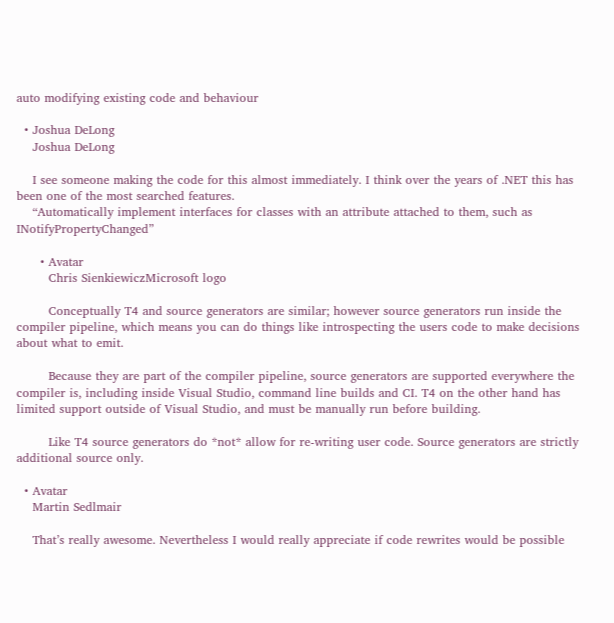auto modifying existing code and behaviour

  • Joshua DeLong
    Joshua DeLong

    I see someone making the code for this almost immediately. I think over the years of .NET this has been one of the most searched features.
    “Automatically implement interfaces for classes with an attribute attached to them, such as INotifyPropertyChanged”

      • Avatar
        Chris SienkiewiczMicrosoft logo

        Conceptually T4 and source generators are similar; however source generators run inside the compiler pipeline, which means you can do things like introspecting the users code to make decisions about what to emit.

        Because they are part of the compiler pipeline, source generators are supported everywhere the compiler is, including inside Visual Studio, command line builds and CI. T4 on the other hand has limited support outside of Visual Studio, and must be manually run before building.

        Like T4 source generators do *not* allow for re-writing user code. Source generators are strictly additional source only.

  • Avatar
    Martin Sedlmair

    That’s really awesome. Nevertheless I would really appreciate if code rewrites would be possible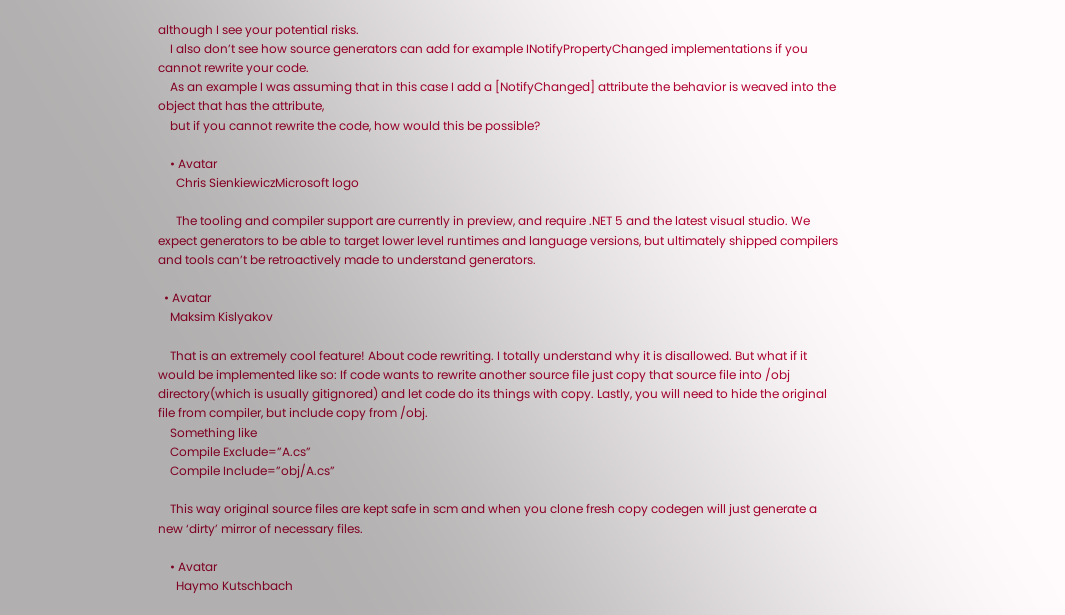although I see your potential risks.
    I also don’t see how source generators can add for example INotifyPropertyChanged implementations if you cannot rewrite your code.
    As an example I was assuming that in this case I add a [NotifyChanged] attribute the behavior is weaved into the object that has the attribute,
    but if you cannot rewrite the code, how would this be possible?

    • Avatar
      Chris SienkiewiczMicrosoft logo

      The tooling and compiler support are currently in preview, and require .NET 5 and the latest visual studio. We expect generators to be able to target lower level runtimes and language versions, but ultimately shipped compilers and tools can’t be retroactively made to understand generators.

  • Avatar
    Maksim Kislyakov

    That is an extremely cool feature! About code rewriting. I totally understand why it is disallowed. But what if it would be implemented like so: If code wants to rewrite another source file just copy that source file into /obj directory(which is usually gitignored) and let code do its things with copy. Lastly, you will need to hide the original file from compiler, but include copy from /obj.
    Something like
    Compile Exclude=”A.cs”
    Compile Include=”obj/A.cs”

    This way original source files are kept safe in scm and when you clone fresh copy codegen will just generate a new ‘dirty’ mirror of necessary files.

    • Avatar
      Haymo Kutschbach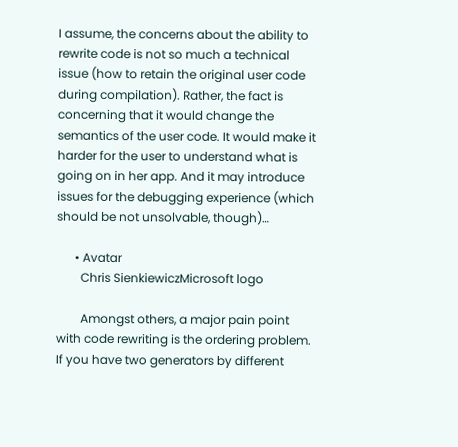I assume, the concerns about the ability to rewrite code is not so much a technical issue (how to retain the original user code during compilation). Rather, the fact is concerning that it would change the semantics of the user code. It would make it harder for the user to understand what is going on in her app. And it may introduce issues for the debugging experience (which should be not unsolvable, though)…

      • Avatar
        Chris SienkiewiczMicrosoft logo

        Amongst others, a major pain point with code rewriting is the ordering problem. If you have two generators by different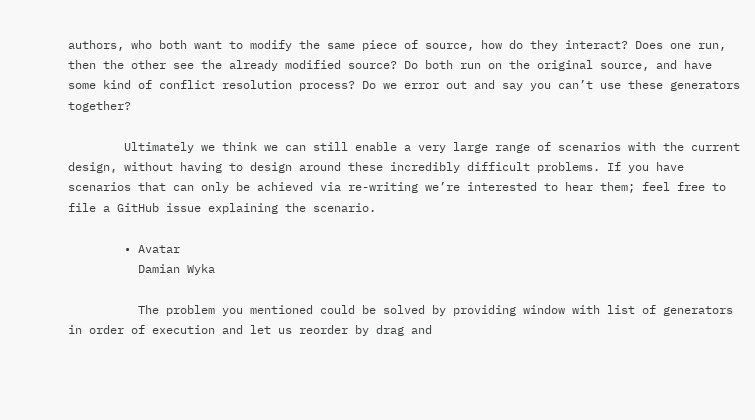authors, who both want to modify the same piece of source, how do they interact? Does one run, then the other see the already modified source? Do both run on the original source, and have some kind of conflict resolution process? Do we error out and say you can’t use these generators together?

        Ultimately we think we can still enable a very large range of scenarios with the current design, without having to design around these incredibly difficult problems. If you have scenarios that can only be achieved via re-writing we’re interested to hear them; feel free to file a GitHub issue explaining the scenario.

        • Avatar
          Damian Wyka

          The problem you mentioned could be solved by providing window with list of generators in order of execution and let us reorder by drag and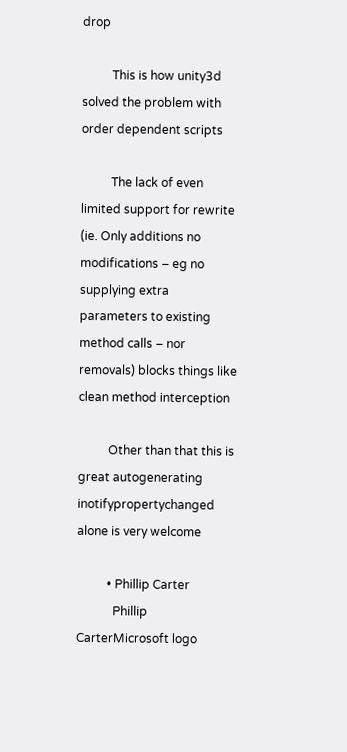drop

          This is how unity3d solved the problem with order dependent scripts

          The lack of even limited support for rewrite (ie. Only additions no modifications – eg no supplying extra parameters to existing method calls – nor removals) blocks things like clean method interception

          Other than that this is great autogenerating inotifypropertychanged alone is very welcome

          • Phillip Carter
            Phillip CarterMicrosoft logo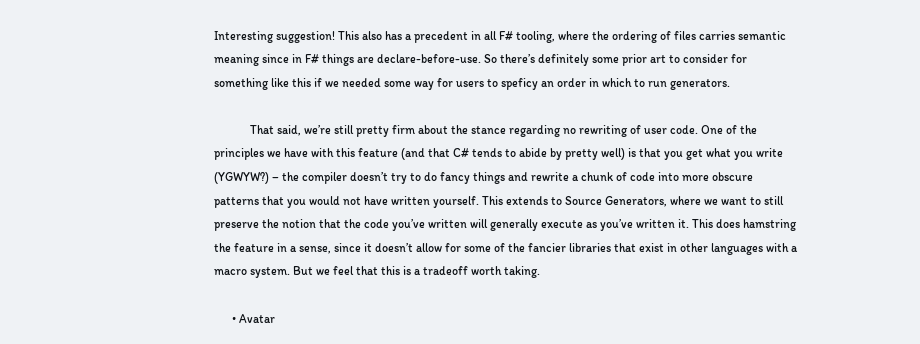Interesting suggestion! This also has a precedent in all F# tooling, where the ordering of files carries semantic meaning since in F# things are declare-before-use. So there’s definitely some prior art to consider for something like this if we needed some way for users to speficy an order in which to run generators.

            That said, we’re still pretty firm about the stance regarding no rewriting of user code. One of the principles we have with this feature (and that C# tends to abide by pretty well) is that you get what you write (YGWYW?) – the compiler doesn’t try to do fancy things and rewrite a chunk of code into more obscure patterns that you would not have written yourself. This extends to Source Generators, where we want to still preserve the notion that the code you’ve written will generally execute as you’ve written it. This does hamstring the feature in a sense, since it doesn’t allow for some of the fancier libraries that exist in other languages with a macro system. But we feel that this is a tradeoff worth taking.

      • Avatar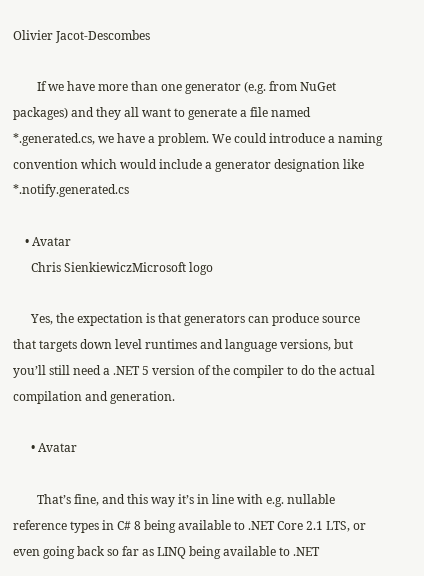Olivier Jacot-Descombes

        If we have more than one generator (e.g. from NuGet packages) and they all want to generate a file named *.generated.cs, we have a problem. We could introduce a naming convention which would include a generator designation like *.notify.generated.cs

    • Avatar
      Chris SienkiewiczMicrosoft logo

      Yes, the expectation is that generators can produce source that targets down level runtimes and language versions, but you’ll still need a .NET 5 version of the compiler to do the actual compilation and generation.

      • Avatar

        That’s fine, and this way it’s in line with e.g. nullable reference types in C# 8 being available to .NET Core 2.1 LTS, or even going back so far as LINQ being available to .NET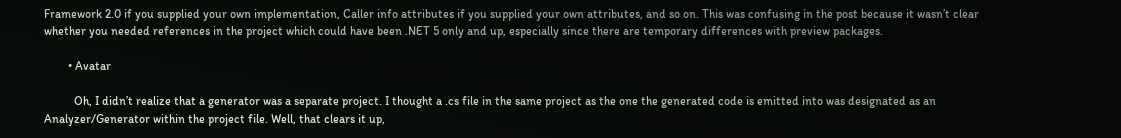Framework 2.0 if you supplied your own implementation, Caller info attributes if you supplied your own attributes, and so on. This was confusing in the post because it wasn’t clear whether you needed references in the project which could have been .NET 5 only and up, especially since there are temporary differences with preview packages.

        • Avatar

          Oh, I didn’t realize that a generator was a separate project. I thought a .cs file in the same project as the one the generated code is emitted into was designated as an Analyzer/Generator within the project file. Well, that clears it up,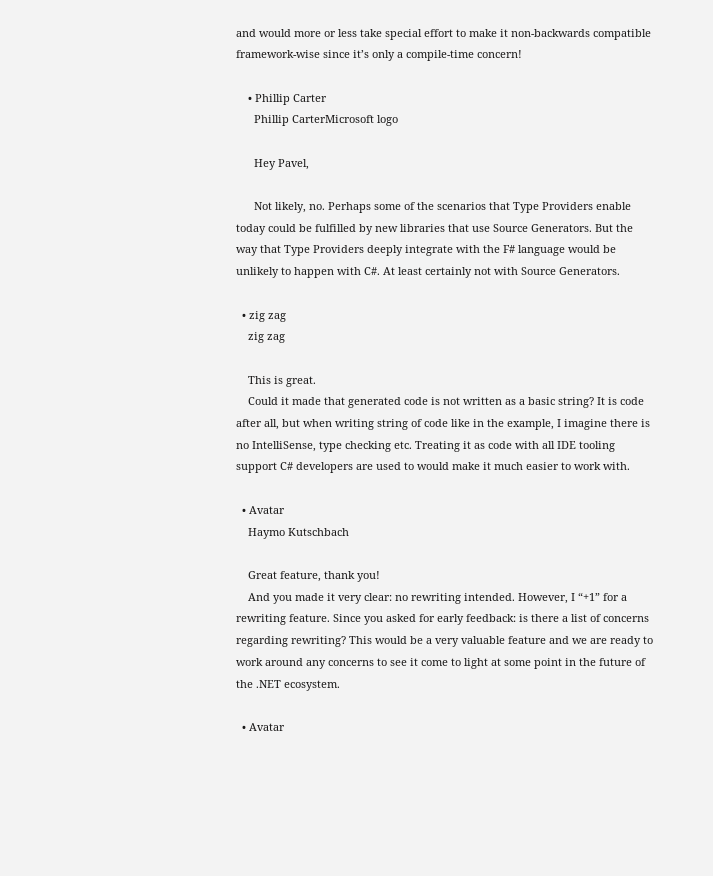and would more or less take special effort to make it non-backwards compatible framework-wise since it’s only a compile-time concern!

    • Phillip Carter
      Phillip CarterMicrosoft logo

      Hey Pavel,

      Not likely, no. Perhaps some of the scenarios that Type Providers enable today could be fulfilled by new libraries that use Source Generators. But the way that Type Providers deeply integrate with the F# language would be unlikely to happen with C#. At least certainly not with Source Generators.

  • zig zag
    zig zag

    This is great.
    Could it made that generated code is not written as a basic string? It is code after all, but when writing string of code like in the example, I imagine there is no IntelliSense, type checking etc. Treating it as code with all IDE tooling support C# developers are used to would make it much easier to work with.

  • Avatar
    Haymo Kutschbach

    Great feature, thank you!
    And you made it very clear: no rewriting intended. However, I “+1” for a rewriting feature. Since you asked for early feedback: is there a list of concerns regarding rewriting? This would be a very valuable feature and we are ready to work around any concerns to see it come to light at some point in the future of the .NET ecosystem.

  • Avatar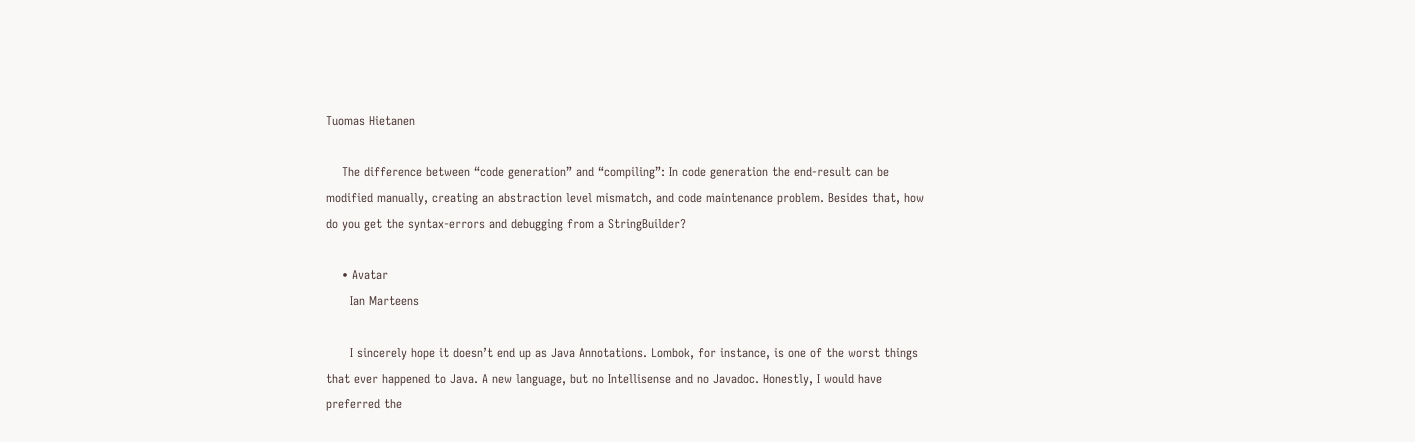Tuomas Hietanen

    The difference between “code generation” and “compiling”: In code generation the end-result can be modified manually, creating an abstraction level mismatch, and code maintenance problem. Besides that, how do you get the syntax-errors and debugging from a StringBuilder?

    • Avatar
      Ian Marteens

      I sincerely hope it doesn’t end up as Java Annotations. Lombok, for instance, is one of the worst things that ever happened to Java. A new language, but no Intellisense and no Javadoc. Honestly, I would have preferred the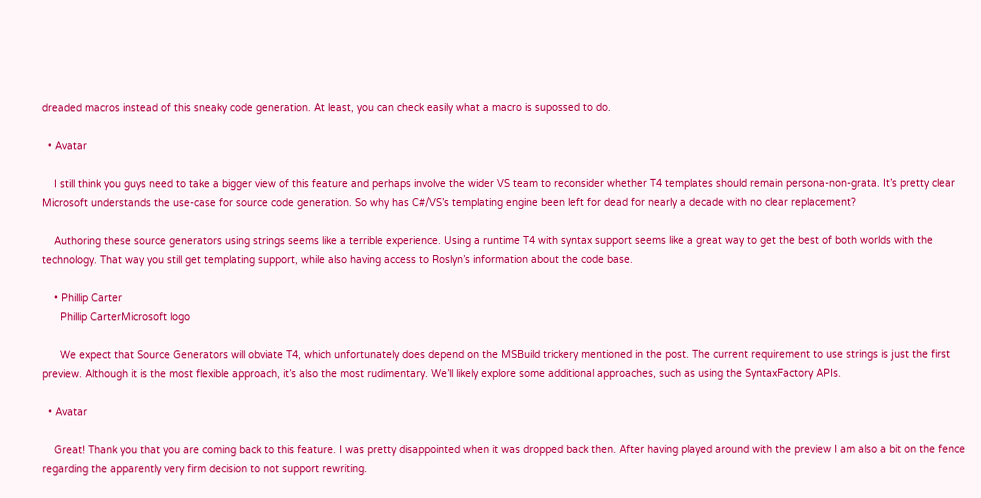dreaded macros instead of this sneaky code generation. At least, you can check easily what a macro is supossed to do.

  • Avatar

    I still think you guys need to take a bigger view of this feature and perhaps involve the wider VS team to reconsider whether T4 templates should remain persona-non-grata. It’s pretty clear Microsoft understands the use-case for source code generation. So why has C#/VS’s templating engine been left for dead for nearly a decade with no clear replacement?

    Authoring these source generators using strings seems like a terrible experience. Using a runtime T4 with syntax support seems like a great way to get the best of both worlds with the technology. That way you still get templating support, while also having access to Roslyn’s information about the code base.

    • Phillip Carter
      Phillip CarterMicrosoft logo

      We expect that Source Generators will obviate T4, which unfortunately does depend on the MSBuild trickery mentioned in the post. The current requirement to use strings is just the first preview. Although it is the most flexible approach, it’s also the most rudimentary. We’ll likely explore some additional approaches, such as using the SyntaxFactory APIs.

  • Avatar

    Great! Thank you that you are coming back to this feature. I was pretty disappointed when it was dropped back then. After having played around with the preview I am also a bit on the fence regarding the apparently very firm decision to not support rewriting.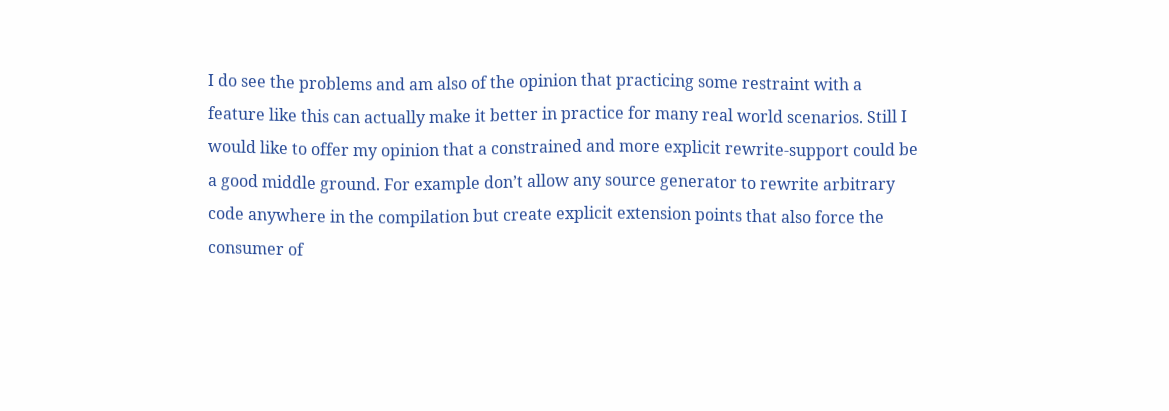I do see the problems and am also of the opinion that practicing some restraint with a feature like this can actually make it better in practice for many real world scenarios. Still I would like to offer my opinion that a constrained and more explicit rewrite-support could be a good middle ground. For example don’t allow any source generator to rewrite arbitrary code anywhere in the compilation but create explicit extension points that also force the consumer of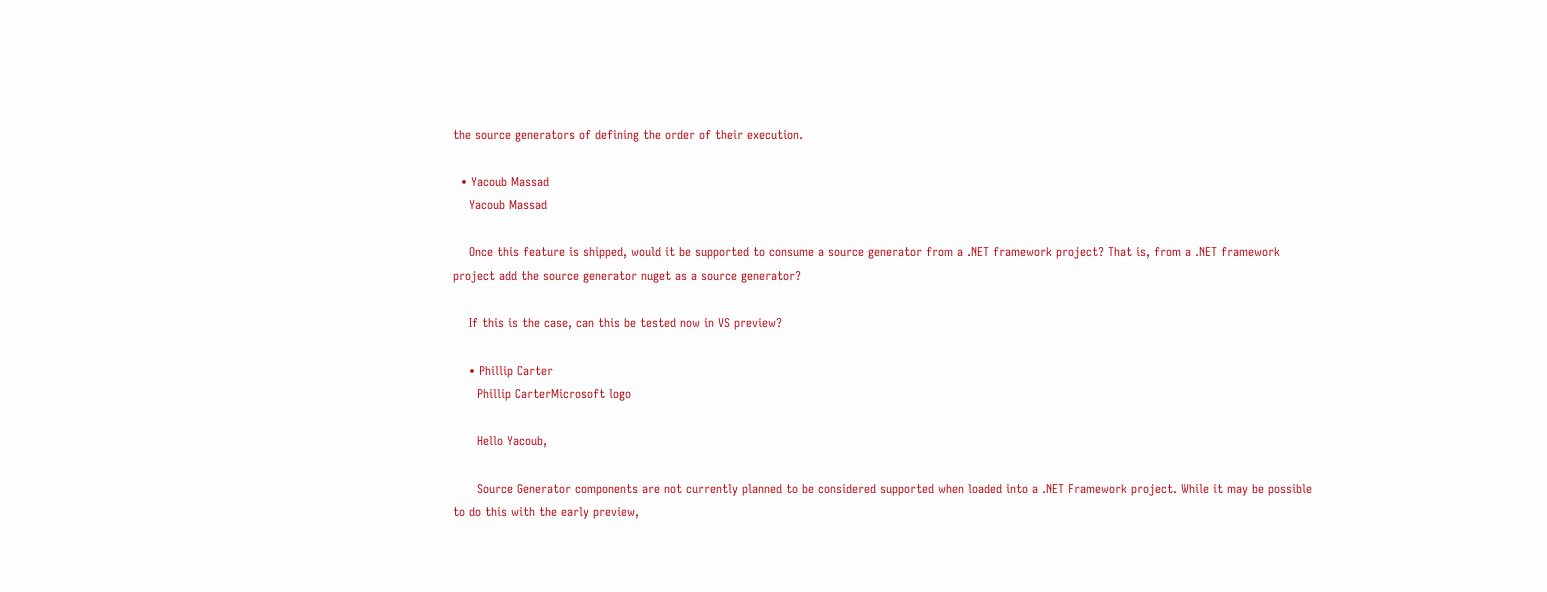the source generators of defining the order of their execution.

  • Yacoub Massad
    Yacoub Massad

    Once this feature is shipped, would it be supported to consume a source generator from a .NET framework project? That is, from a .NET framework project add the source generator nuget as a source generator?

    If this is the case, can this be tested now in VS preview?

    • Phillip Carter
      Phillip CarterMicrosoft logo

      Hello Yacoub,

      Source Generator components are not currently planned to be considered supported when loaded into a .NET Framework project. While it may be possible to do this with the early preview,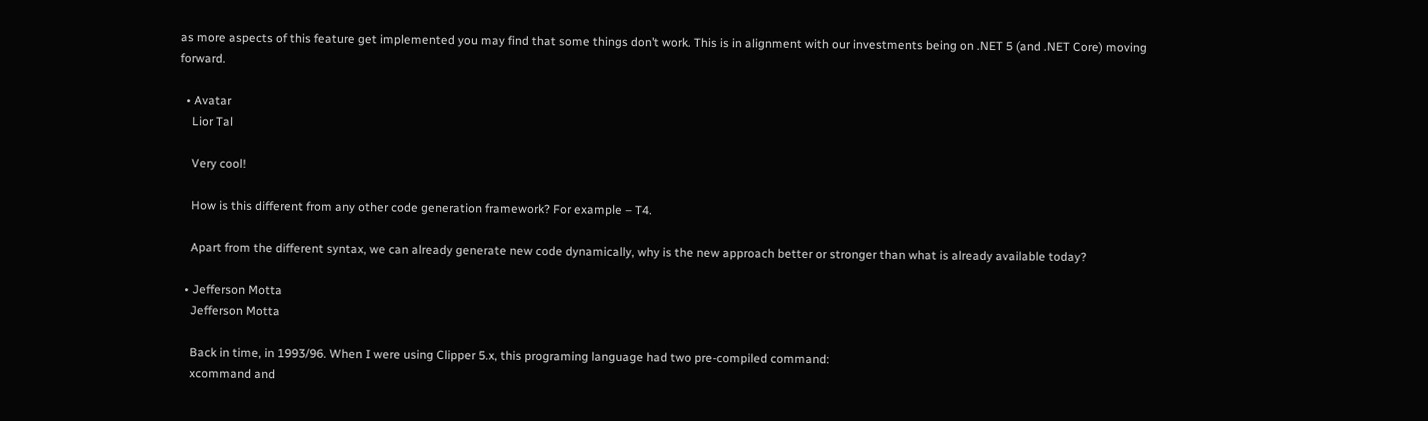as more aspects of this feature get implemented you may find that some things don’t work. This is in alignment with our investments being on .NET 5 (and .NET Core) moving forward.

  • Avatar
    Lior Tal

    Very cool!

    How is this different from any other code generation framework? For example – T4.

    Apart from the different syntax, we can already generate new code dynamically, why is the new approach better or stronger than what is already available today?

  • Jefferson Motta
    Jefferson Motta

    Back in time, in 1993/96. When I were using Clipper 5.x, this programing language had two pre-compiled command:
    xcommand and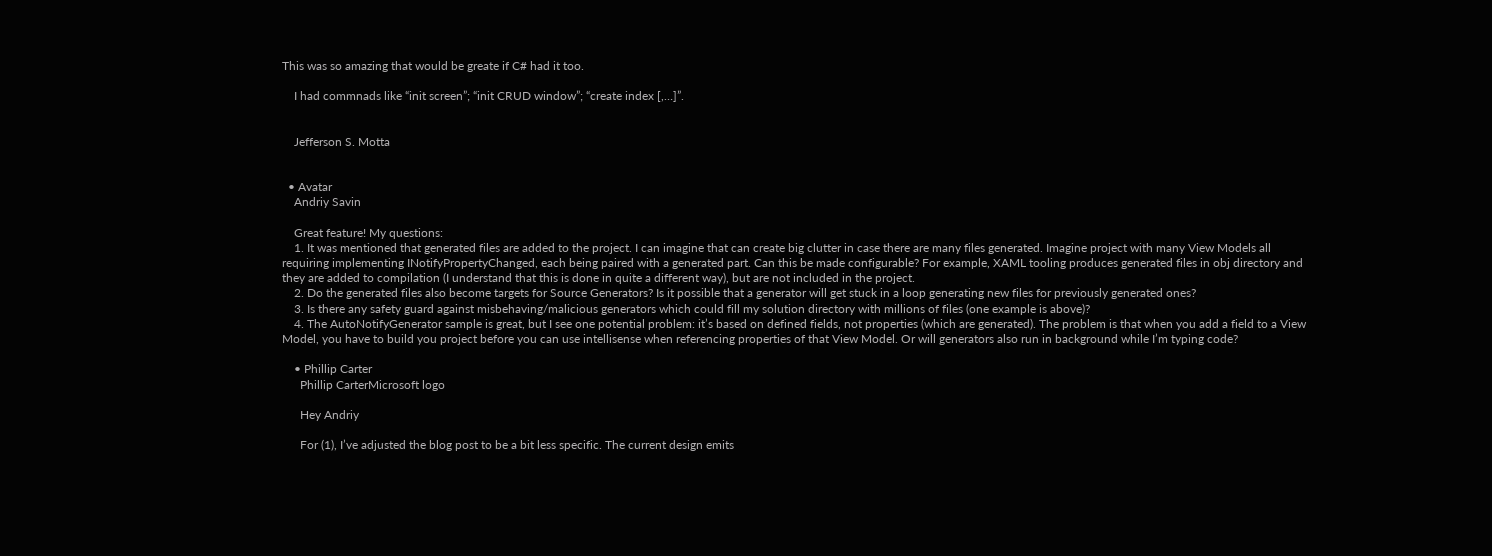This was so amazing that would be greate if C# had it too.

    I had commnads like “init screen”; “init CRUD window”; “create index [,…]”.


    Jefferson S. Motta


  • Avatar
    Andriy Savin

    Great feature! My questions:
    1. It was mentioned that generated files are added to the project. I can imagine that can create big clutter in case there are many files generated. Imagine project with many View Models all requiring implementing INotifyPropertyChanged, each being paired with a generated part. Can this be made configurable? For example, XAML tooling produces generated files in obj directory and they are added to compilation (I understand that this is done in quite a different way), but are not included in the project.
    2. Do the generated files also become targets for Source Generators? Is it possible that a generator will get stuck in a loop generating new files for previously generated ones?
    3. Is there any safety guard against misbehaving/malicious generators which could fill my solution directory with millions of files (one example is above)?
    4. The AutoNotifyGenerator sample is great, but I see one potential problem: it’s based on defined fields, not properties (which are generated). The problem is that when you add a field to a View Model, you have to build you project before you can use intellisense when referencing properties of that View Model. Or will generators also run in background while I’m typing code?

    • Phillip Carter
      Phillip CarterMicrosoft logo

      Hey Andriy

      For (1), I’ve adjusted the blog post to be a bit less specific. The current design emits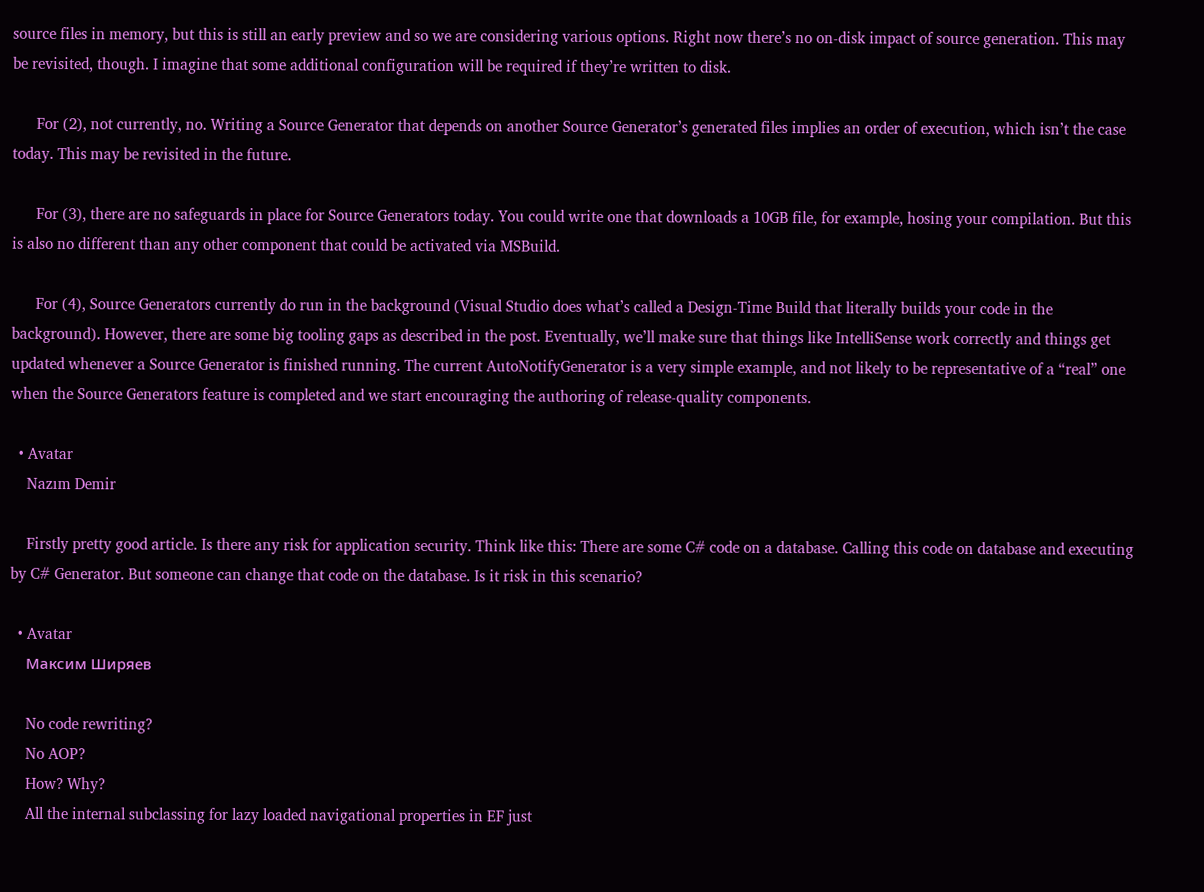source files in memory, but this is still an early preview and so we are considering various options. Right now there’s no on-disk impact of source generation. This may be revisited, though. I imagine that some additional configuration will be required if they’re written to disk.

      For (2), not currently, no. Writing a Source Generator that depends on another Source Generator’s generated files implies an order of execution, which isn’t the case today. This may be revisited in the future.

      For (3), there are no safeguards in place for Source Generators today. You could write one that downloads a 10GB file, for example, hosing your compilation. But this is also no different than any other component that could be activated via MSBuild.

      For (4), Source Generators currently do run in the background (Visual Studio does what’s called a Design-Time Build that literally builds your code in the background). However, there are some big tooling gaps as described in the post. Eventually, we’ll make sure that things like IntelliSense work correctly and things get updated whenever a Source Generator is finished running. The current AutoNotifyGenerator is a very simple example, and not likely to be representative of a “real” one when the Source Generators feature is completed and we start encouraging the authoring of release-quality components.

  • Avatar
    Nazım Demir

    Firstly pretty good article. Is there any risk for application security. Think like this: There are some C# code on a database. Calling this code on database and executing by C# Generator. But someone can change that code on the database. Is it risk in this scenario?

  • Avatar
    Максим Ширяев

    No code rewriting?
    No AOP?
    How? Why?
    All the internal subclassing for lazy loaded navigational properties in EF just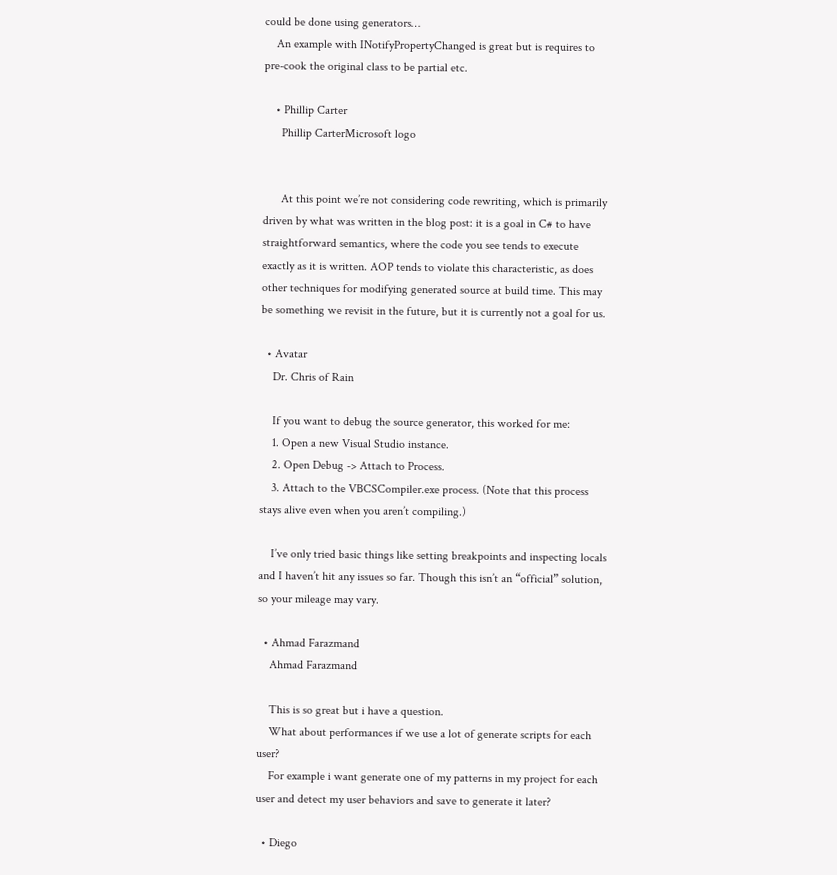could be done using generators…
    An example with INotifyPropertyChanged is great but is requires to pre-cook the original class to be partial etc.

    • Phillip Carter
      Phillip CarterMicrosoft logo


      At this point we’re not considering code rewriting, which is primarily driven by what was written in the blog post: it is a goal in C# to have straightforward semantics, where the code you see tends to execute exactly as it is written. AOP tends to violate this characteristic, as does other techniques for modifying generated source at build time. This may be something we revisit in the future, but it is currently not a goal for us.

  • Avatar
    Dr. Chris of Rain

    If you want to debug the source generator, this worked for me:
    1. Open a new Visual Studio instance.
    2. Open Debug -> Attach to Process.
    3. Attach to the VBCSCompiler.exe process. (Note that this process stays alive even when you aren’t compiling.)

    I’ve only tried basic things like setting breakpoints and inspecting locals and I haven’t hit any issues so far. Though this isn’t an “official” solution, so your mileage may vary.

  • Ahmad Farazmand
    Ahmad Farazmand

    This is so great but i have a question.
    What about performances if we use a lot of generate scripts for each user?
    For example i want generate one of my patterns in my project for each user and detect my user behaviors and save to generate it later?

  • Diego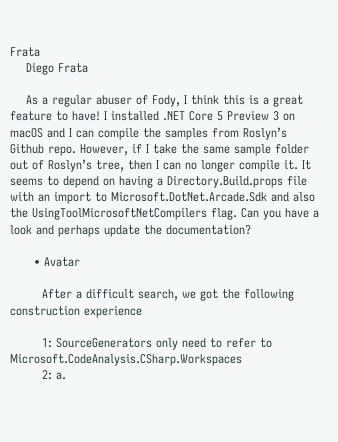Frata
    Diego Frata

    As a regular abuser of Fody, I think this is a great feature to have! I installed .NET Core 5 Preview 3 on macOS and I can compile the samples from Roslyn’s Github repo. However, if I take the same sample folder out of Roslyn’s tree, then I can no longer compile it. It seems to depend on having a Directory.Build.props file with an import to Microsoft.DotNet.Arcade.Sdk and also the UsingToolMicrosoftNetCompilers flag. Can you have a look and perhaps update the documentation?

      • Avatar

        After a difficult search, we got the following construction experience

        1: SourceGenerators only need to refer to Microsoft.CodeAnalysis.CSharp.Workspaces
        2: a.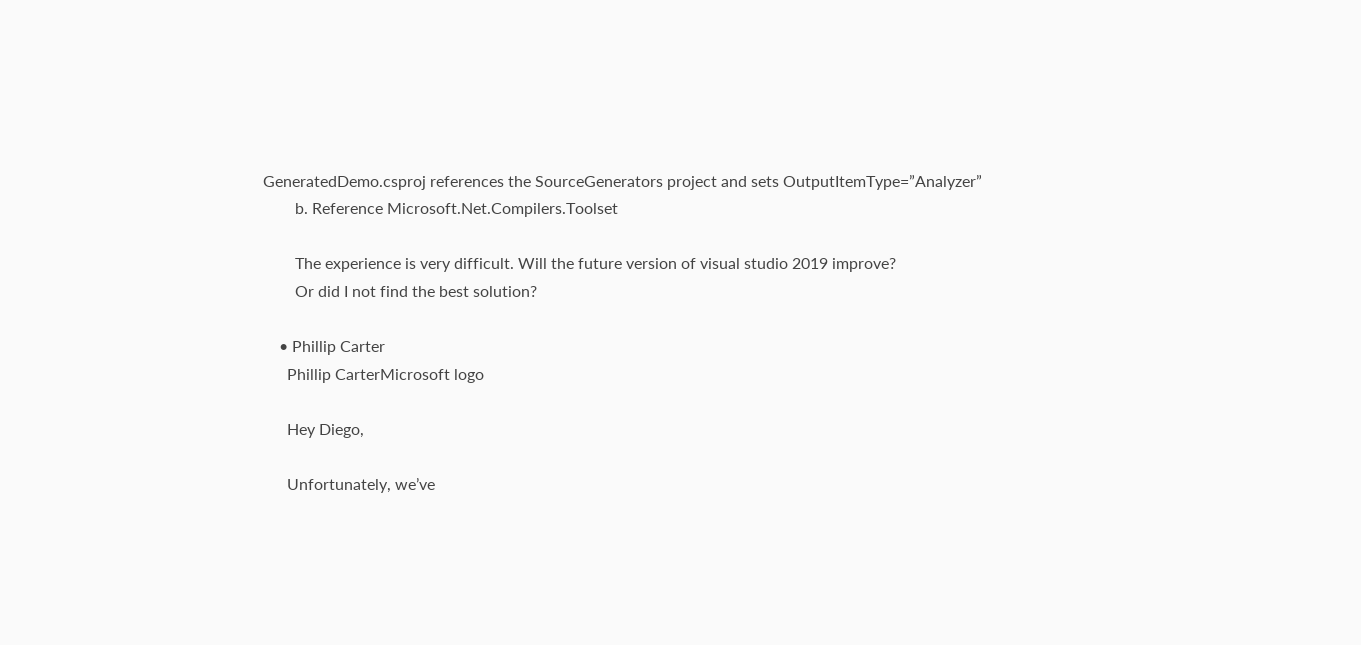GeneratedDemo.csproj references the SourceGenerators project and sets OutputItemType=”Analyzer”
        b. Reference Microsoft.Net.Compilers.Toolset

        The experience is very difficult. Will the future version of visual studio 2019 improve?
        Or did I not find the best solution?

    • Phillip Carter
      Phillip CarterMicrosoft logo

      Hey Diego,

      Unfortunately, we’ve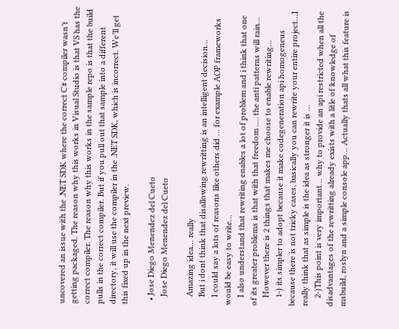uncovered an issue with the .NET SDK where the correct C# compiler wasn’t getting packaged. The reason why this works in Visual Studio is that VS has the correct compiler. The reason why this works in the sample repo is that the build pulls in the correct compiler. But if you pull out that sample into a different directory, it will use the compiler in the .NET SDK, which is incorrect. We’ll get this fixed up in the next preview.

  • Jose Diego Menendez del Cueto
    Jose Diego Menendez del Cueto

    Amazing idea… really
    But i dont think that disallowing rewritting is an intelligent decision…
    I could say a lots of reasons like others did … for example AOP frameworks would be easy to write…
    I also understand that rewriting enables a lot of problem and i think that one of its greater problems is that with that freedom …. the anti patterns will rain…
    However there is 2 things that makes me choose to enable rewriting…
    1-) its simpler to adopt because it make codegeneration api homogeneus because there is not tricky cases, basically you can rewrite your entire project…I really think that as simple is the idea as stronger it is …
    2-)This point is very important… why to provide an api restricted when all the disadvantages of the rewritting already exists with a litle of knowledge of msbuild, roslyn and a simple console app… Actually thats all what this feature is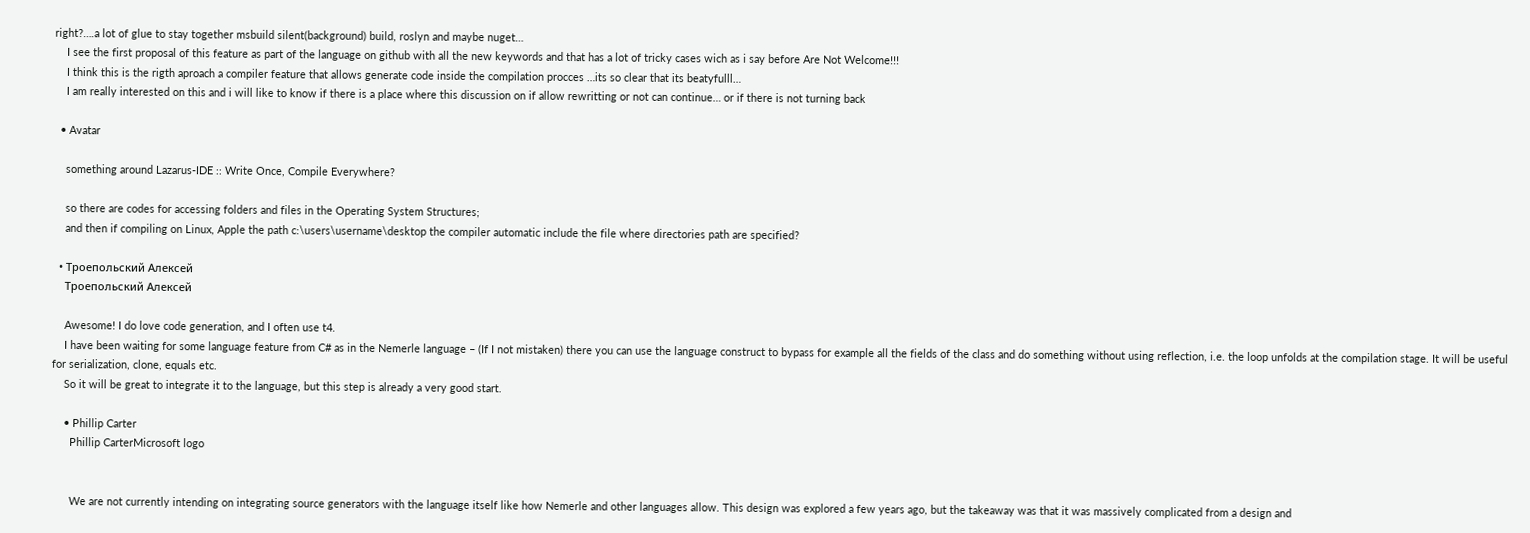right?….a lot of glue to stay together msbuild silent(background) build, roslyn and maybe nuget…
    I see the first proposal of this feature as part of the language on github with all the new keywords and that has a lot of tricky cases wich as i say before Are Not Welcome!!!
    I think this is the rigth aproach a compiler feature that allows generate code inside the compilation procces …its so clear that its beatyfulll…
    I am really interested on this and i will like to know if there is a place where this discussion on if allow rewritting or not can continue… or if there is not turning back

  • Avatar

    something around Lazarus-IDE :: Write Once, Compile Everywhere?

    so there are codes for accessing folders and files in the Operating System Structures;
    and then if compiling on Linux, Apple the path c:\users\username\desktop the compiler automatic include the file where directories path are specified?

  • Троепольский Алексей
    Троепольский Алексей

    Awesome! I do love code generation, and I often use t4.
    I have been waiting for some language feature from C# as in the Nemerle language – (If I not mistaken) there you can use the language construct to bypass for example all the fields of the class and do something without using reflection, i.e. the loop unfolds at the compilation stage. It will be useful for serialization, clone, equals etc.
    So it will be great to integrate it to the language, but this step is already a very good start.

    • Phillip Carter
      Phillip CarterMicrosoft logo


      We are not currently intending on integrating source generators with the language itself like how Nemerle and other languages allow. This design was explored a few years ago, but the takeaway was that it was massively complicated from a design and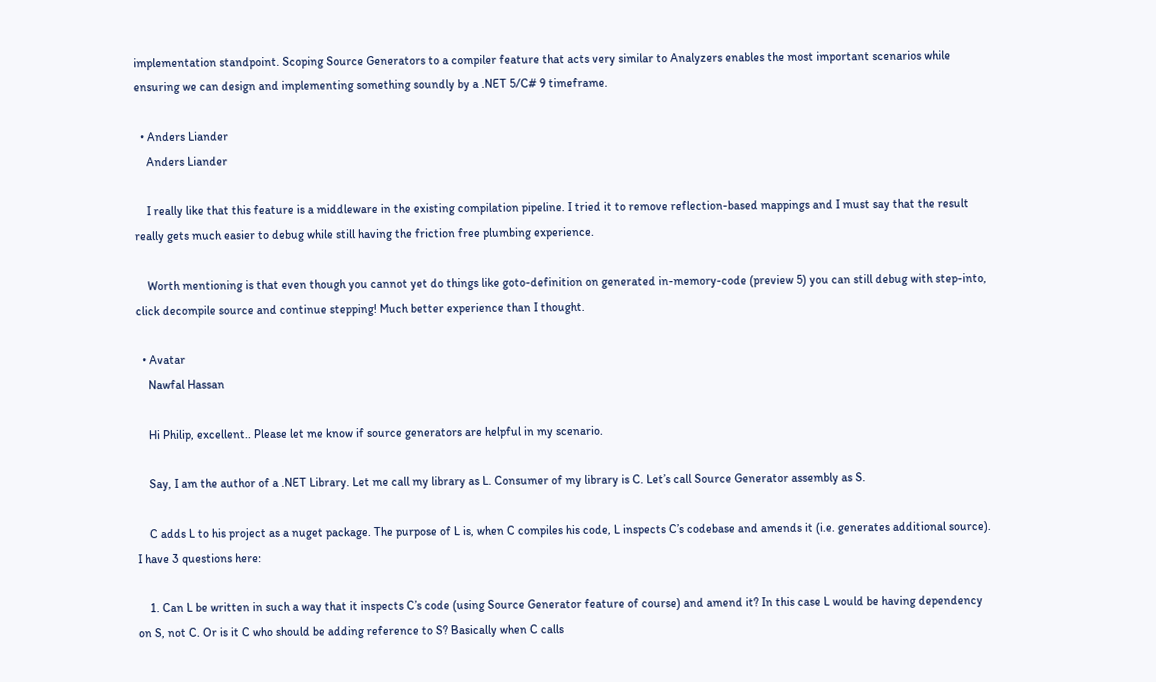implementation standpoint. Scoping Source Generators to a compiler feature that acts very similar to Analyzers enables the most important scenarios while ensuring we can design and implementing something soundly by a .NET 5/C# 9 timeframe.

  • Anders Liander
    Anders Liander

    I really like that this feature is a middleware in the existing compilation pipeline. I tried it to remove reflection-based mappings and I must say that the result really gets much easier to debug while still having the friction free plumbing experience.

    Worth mentioning is that even though you cannot yet do things like goto-definition on generated in-memory-code (preview 5) you can still debug with step-into, click decompile source and continue stepping! Much better experience than I thought.

  • Avatar
    Nawfal Hassan

    Hi Philip, excellent.. Please let me know if source generators are helpful in my scenario.

    Say, I am the author of a .NET Library. Let me call my library as L. Consumer of my library is C. Let’s call Source Generator assembly as S.

    C adds L to his project as a nuget package. The purpose of L is, when C compiles his code, L inspects C’s codebase and amends it (i.e. generates additional source). I have 3 questions here:

    1. Can L be written in such a way that it inspects C’s code (using Source Generator feature of course) and amend it? In this case L would be having dependency on S, not C. Or is it C who should be adding reference to S? Basically when C calls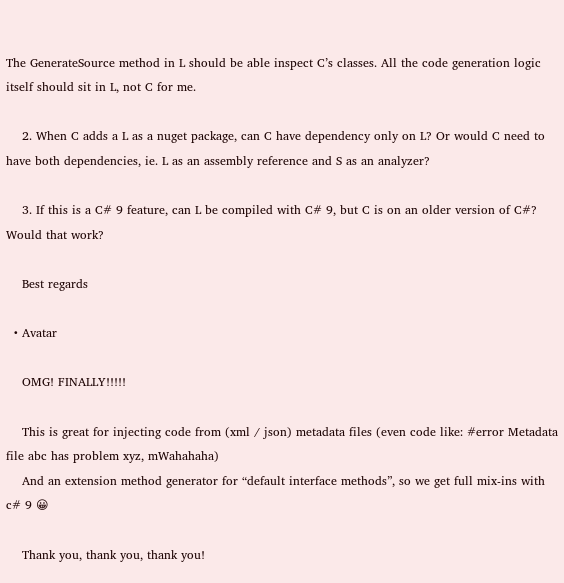The GenerateSource method in L should be able inspect C’s classes. All the code generation logic itself should sit in L, not C for me.

    2. When C adds a L as a nuget package, can C have dependency only on L? Or would C need to have both dependencies, ie. L as an assembly reference and S as an analyzer?

    3. If this is a C# 9 feature, can L be compiled with C# 9, but C is on an older version of C#? Would that work?

    Best regards

  • Avatar

    OMG! FINALLY!!!!!

    This is great for injecting code from (xml / json) metadata files (even code like: #error Metadata file abc has problem xyz, mWahahaha)
    And an extension method generator for “default interface methods”, so we get full mix-ins with c# 9 😀

    Thank you, thank you, thank you!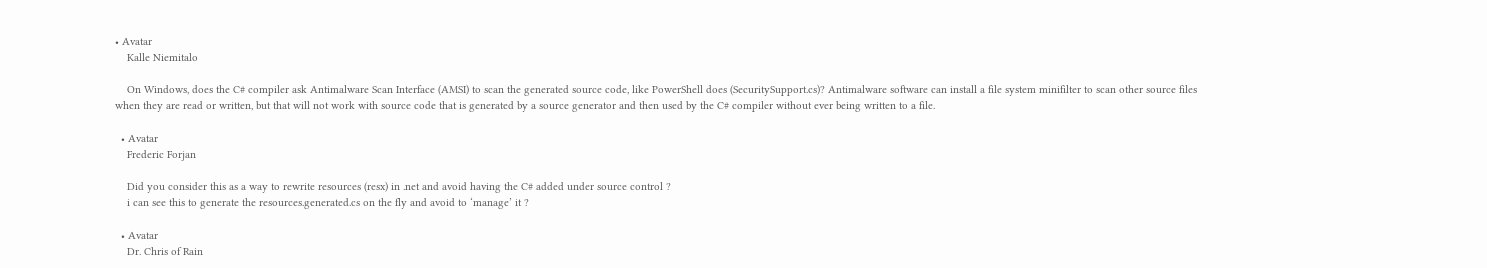• Avatar
    Kalle Niemitalo

    On Windows, does the C# compiler ask Antimalware Scan Interface (AMSI) to scan the generated source code, like PowerShell does (SecuritySupport.cs)? Antimalware software can install a file system minifilter to scan other source files when they are read or written, but that will not work with source code that is generated by a source generator and then used by the C# compiler without ever being written to a file.

  • Avatar
    Frederic Forjan

    Did you consider this as a way to rewrite resources (resx) in .net and avoid having the C# added under source control ?
    i can see this to generate the resources.generated.cs on the fly and avoid to ‘manage’ it ?

  • Avatar
    Dr. Chris of Rain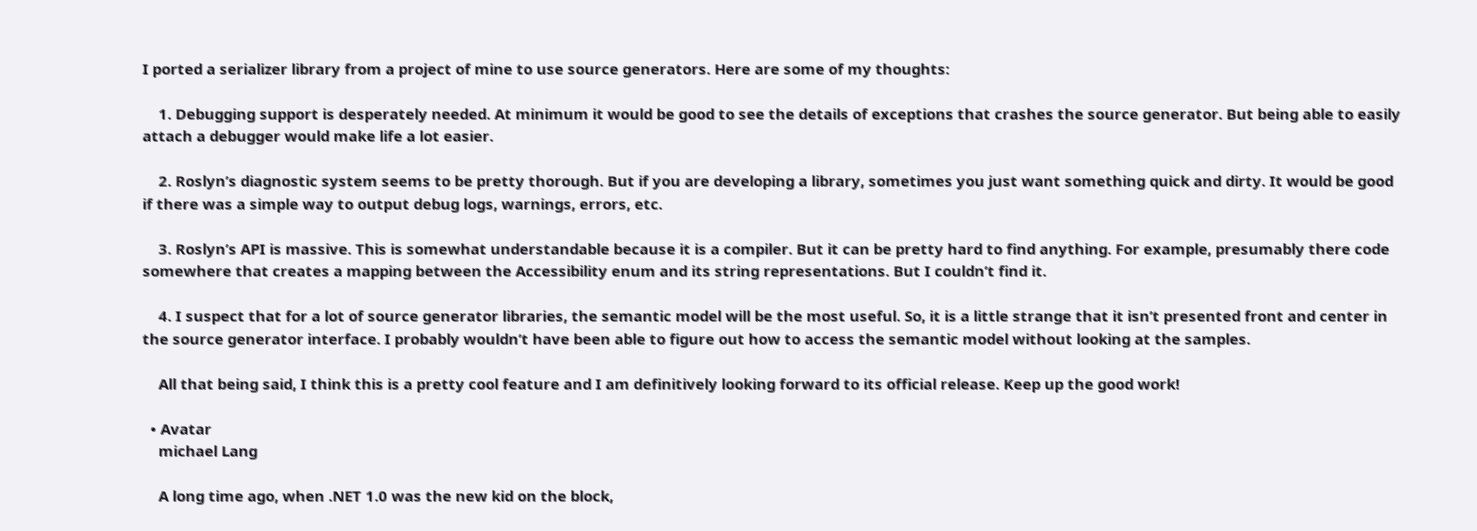I ported a serializer library from a project of mine to use source generators. Here are some of my thoughts:

    1. Debugging support is desperately needed. At minimum it would be good to see the details of exceptions that crashes the source generator. But being able to easily attach a debugger would make life a lot easier.

    2. Roslyn’s diagnostic system seems to be pretty thorough. But if you are developing a library, sometimes you just want something quick and dirty. It would be good if there was a simple way to output debug logs, warnings, errors, etc.

    3. Roslyn’s API is massive. This is somewhat understandable because it is a compiler. But it can be pretty hard to find anything. For example, presumably there code somewhere that creates a mapping between the Accessibility enum and its string representations. But I couldn’t find it.

    4. I suspect that for a lot of source generator libraries, the semantic model will be the most useful. So, it is a little strange that it isn’t presented front and center in the source generator interface. I probably wouldn’t have been able to figure out how to access the semantic model without looking at the samples.

    All that being said, I think this is a pretty cool feature and I am definitively looking forward to its official release. Keep up the good work!

  • Avatar
    michael Lang

    A long time ago, when .NET 1.0 was the new kid on the block,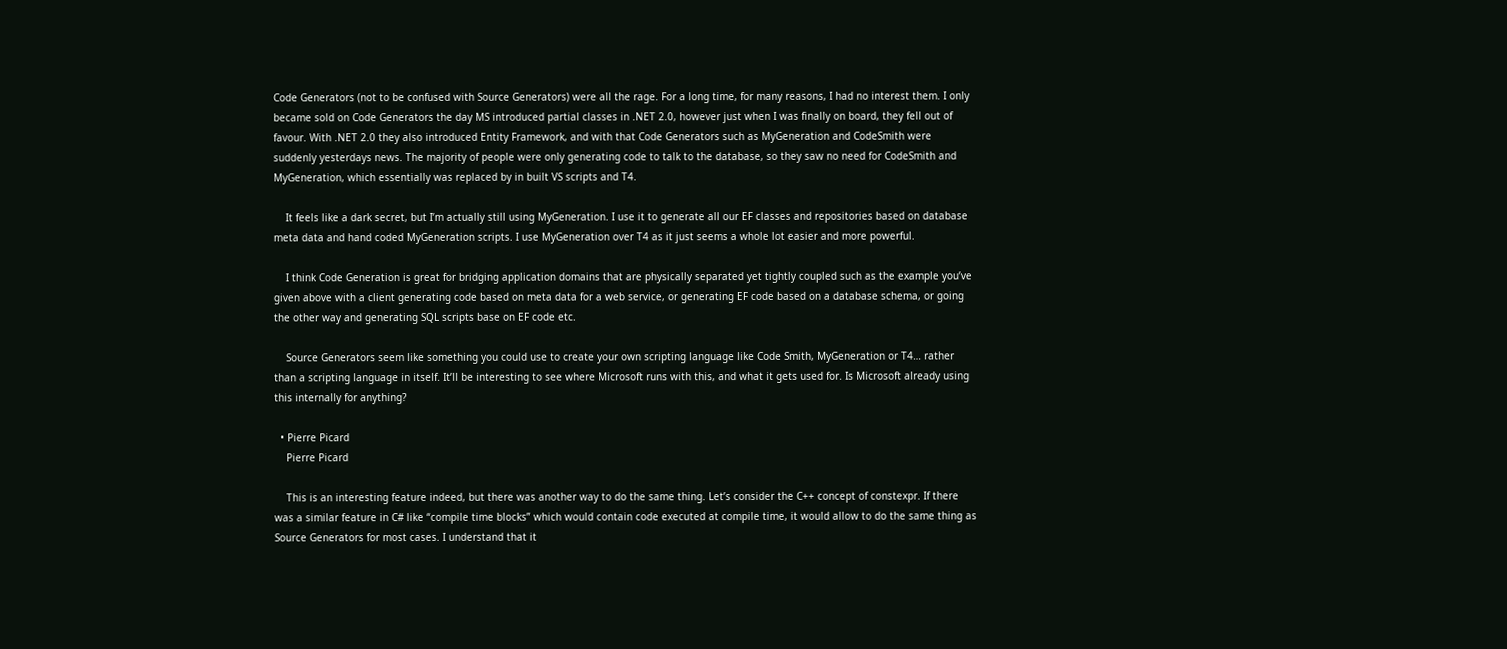Code Generators (not to be confused with Source Generators) were all the rage. For a long time, for many reasons, I had no interest them. I only became sold on Code Generators the day MS introduced partial classes in .NET 2.0, however just when I was finally on board, they fell out of favour. With .NET 2.0 they also introduced Entity Framework, and with that Code Generators such as MyGeneration and CodeSmith were suddenly yesterdays news. The majority of people were only generating code to talk to the database, so they saw no need for CodeSmith and MyGeneration, which essentially was replaced by in built VS scripts and T4.

    It feels like a dark secret, but I’m actually still using MyGeneration. I use it to generate all our EF classes and repositories based on database meta data and hand coded MyGeneration scripts. I use MyGeneration over T4 as it just seems a whole lot easier and more powerful.

    I think Code Generation is great for bridging application domains that are physically separated yet tightly coupled such as the example you’ve given above with a client generating code based on meta data for a web service, or generating EF code based on a database schema, or going the other way and generating SQL scripts base on EF code etc.

    Source Generators seem like something you could use to create your own scripting language like Code Smith, MyGeneration or T4… rather than a scripting language in itself. It’ll be interesting to see where Microsoft runs with this, and what it gets used for. Is Microsoft already using this internally for anything?

  • Pierre Picard
    Pierre Picard

    This is an interesting feature indeed, but there was another way to do the same thing. Let’s consider the C++ concept of constexpr. If there was a similar feature in C# like “compile time blocks” which would contain code executed at compile time, it would allow to do the same thing as Source Generators for most cases. I understand that it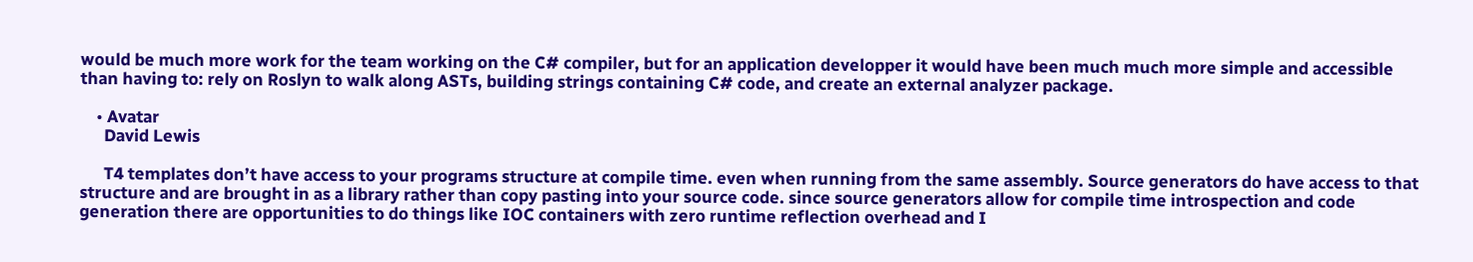would be much more work for the team working on the C# compiler, but for an application developper it would have been much much more simple and accessible than having to: rely on Roslyn to walk along ASTs, building strings containing C# code, and create an external analyzer package.

    • Avatar
      David Lewis

      T4 templates don’t have access to your programs structure at compile time. even when running from the same assembly. Source generators do have access to that structure and are brought in as a library rather than copy pasting into your source code. since source generators allow for compile time introspection and code generation there are opportunities to do things like IOC containers with zero runtime reflection overhead and I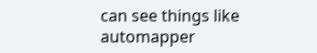can see things like automapper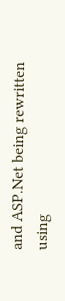and ASP.Net being rewritten using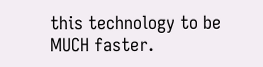this technology to be MUCH faster.